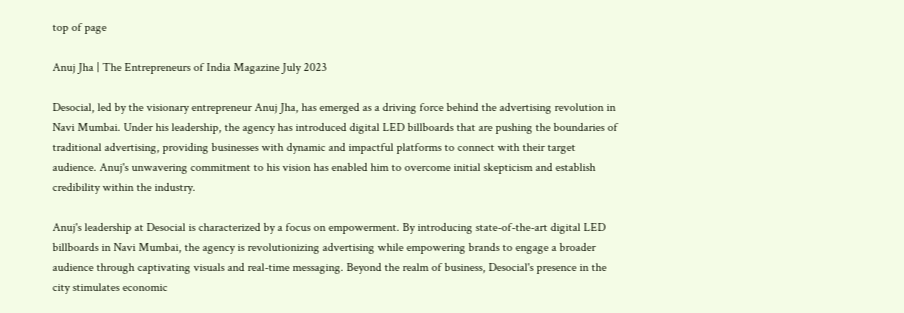top of page

Anuj Jha | The Entrepreneurs of India Magazine July 2023

Desocial, led by the visionary entrepreneur Anuj Jha, has emerged as a driving force behind the advertising revolution in Navi Mumbai. Under his leadership, the agency has introduced digital LED billboards that are pushing the boundaries of traditional advertising, providing businesses with dynamic and impactful platforms to connect with their target audience. Anuj's unwavering commitment to his vision has enabled him to overcome initial skepticism and establish credibility within the industry.

Anuj's leadership at Desocial is characterized by a focus on empowerment. By introducing state-of-the-art digital LED billboards in Navi Mumbai, the agency is revolutionizing advertising while empowering brands to engage a broader audience through captivating visuals and real-time messaging. Beyond the realm of business, Desocial's presence in the city stimulates economic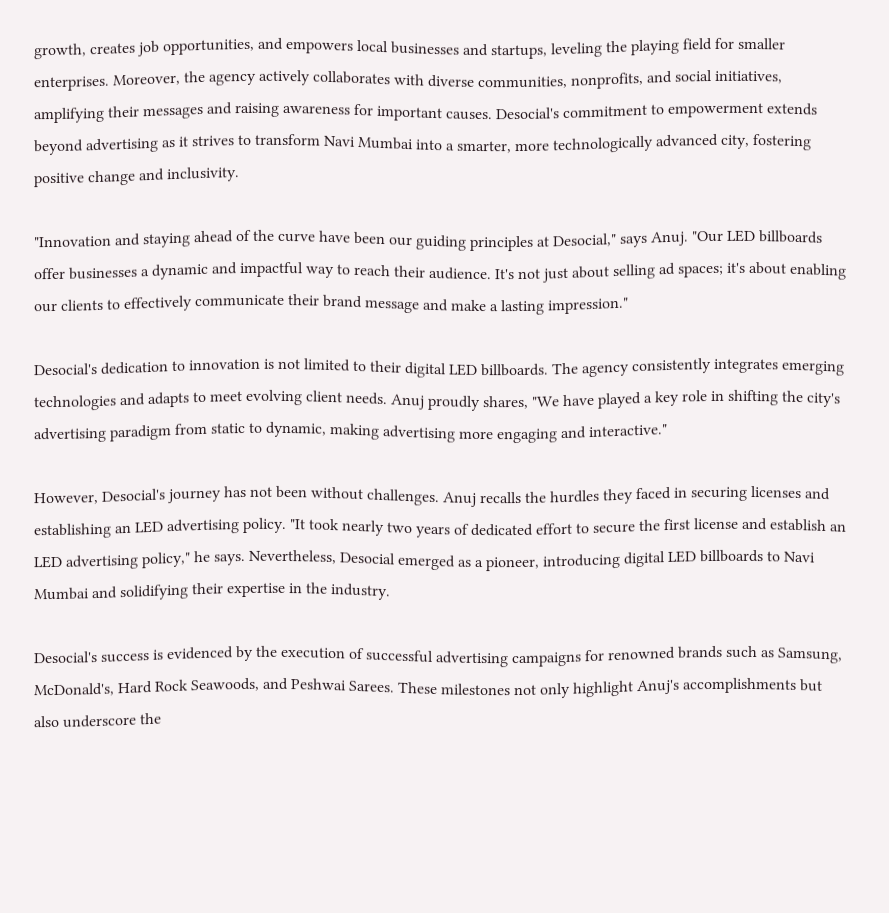growth, creates job opportunities, and empowers local businesses and startups, leveling the playing field for smaller enterprises. Moreover, the agency actively collaborates with diverse communities, nonprofits, and social initiatives, amplifying their messages and raising awareness for important causes. Desocial's commitment to empowerment extends beyond advertising as it strives to transform Navi Mumbai into a smarter, more technologically advanced city, fostering positive change and inclusivity.

"Innovation and staying ahead of the curve have been our guiding principles at Desocial," says Anuj. "Our LED billboards offer businesses a dynamic and impactful way to reach their audience. It's not just about selling ad spaces; it's about enabling our clients to effectively communicate their brand message and make a lasting impression."

Desocial's dedication to innovation is not limited to their digital LED billboards. The agency consistently integrates emerging technologies and adapts to meet evolving client needs. Anuj proudly shares, "We have played a key role in shifting the city's advertising paradigm from static to dynamic, making advertising more engaging and interactive."

However, Desocial's journey has not been without challenges. Anuj recalls the hurdles they faced in securing licenses and establishing an LED advertising policy. "It took nearly two years of dedicated effort to secure the first license and establish an LED advertising policy," he says. Nevertheless, Desocial emerged as a pioneer, introducing digital LED billboards to Navi Mumbai and solidifying their expertise in the industry.

Desocial's success is evidenced by the execution of successful advertising campaigns for renowned brands such as Samsung, McDonald's, Hard Rock Seawoods, and Peshwai Sarees. These milestones not only highlight Anuj's accomplishments but also underscore the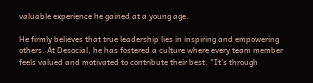valuable experience he gained at a young age.

He firmly believes that true leadership lies in inspiring and empowering others. At Desocial, he has fostered a culture where every team member feels valued and motivated to contribute their best. "It's through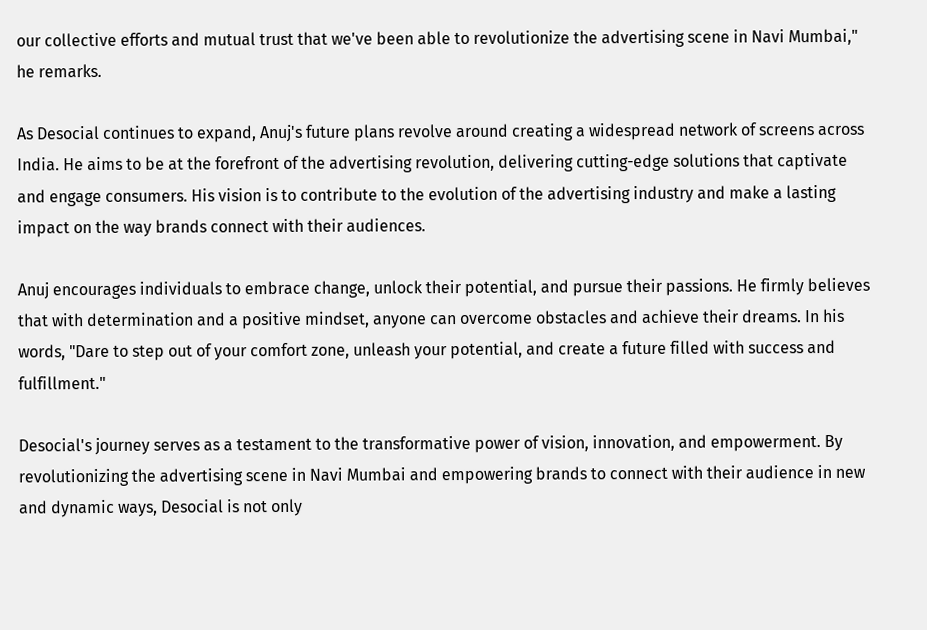our collective efforts and mutual trust that we've been able to revolutionize the advertising scene in Navi Mumbai," he remarks.

As Desocial continues to expand, Anuj's future plans revolve around creating a widespread network of screens across India. He aims to be at the forefront of the advertising revolution, delivering cutting-edge solutions that captivate and engage consumers. His vision is to contribute to the evolution of the advertising industry and make a lasting impact on the way brands connect with their audiences.

Anuj encourages individuals to embrace change, unlock their potential, and pursue their passions. He firmly believes that with determination and a positive mindset, anyone can overcome obstacles and achieve their dreams. In his words, "Dare to step out of your comfort zone, unleash your potential, and create a future filled with success and fulfillment."

Desocial's journey serves as a testament to the transformative power of vision, innovation, and empowerment. By revolutionizing the advertising scene in Navi Mumbai and empowering brands to connect with their audience in new and dynamic ways, Desocial is not only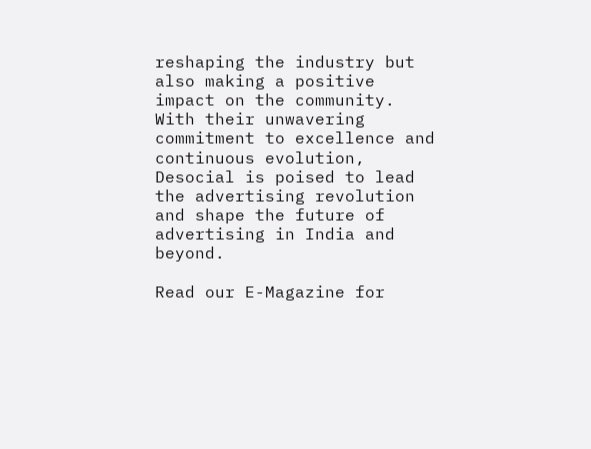reshaping the industry but also making a positive impact on the community. With their unwavering commitment to excellence and continuous evolution, Desocial is poised to lead the advertising revolution and shape the future of advertising in India and beyond.

Read our E-Magazine for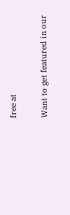free at

Want to get featured in our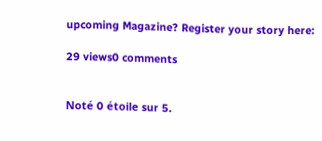upcoming Magazine? Register your story here:

29 views0 comments


Noté 0 étoile sur 5.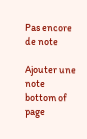Pas encore de note

Ajouter une note
bottom of page